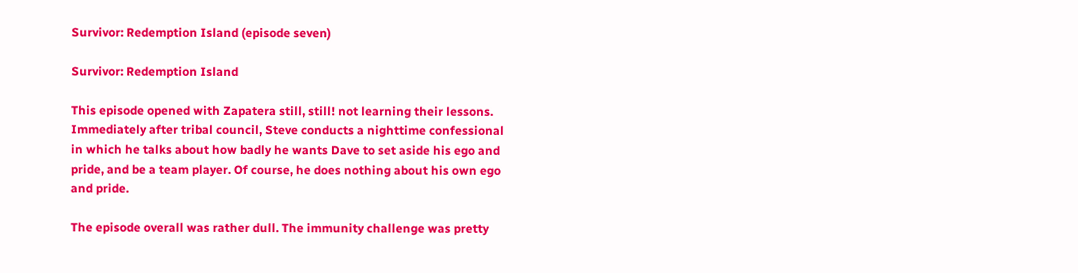Survivor: Redemption Island (episode seven)

Survivor: Redemption Island

This episode opened with Zapatera still, still! not learning their lessons. Immediately after tribal council, Steve conducts a nighttime confessional in which he talks about how badly he wants Dave to set aside his ego and pride, and be a team player. Of course, he does nothing about his own ego and pride.

The episode overall was rather dull. The immunity challenge was pretty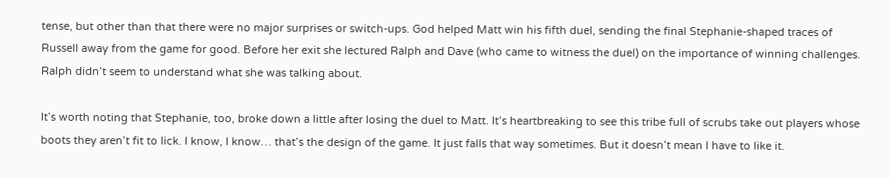tense, but other than that there were no major surprises or switch-ups. God helped Matt win his fifth duel, sending the final Stephanie-shaped traces of Russell away from the game for good. Before her exit she lectured Ralph and Dave (who came to witness the duel) on the importance of winning challenges. Ralph didn’t seem to understand what she was talking about.

It’s worth noting that Stephanie, too, broke down a little after losing the duel to Matt. It’s heartbreaking to see this tribe full of scrubs take out players whose boots they aren’t fit to lick. I know, I know… that’s the design of the game. It just falls that way sometimes. But it doesn’t mean I have to like it.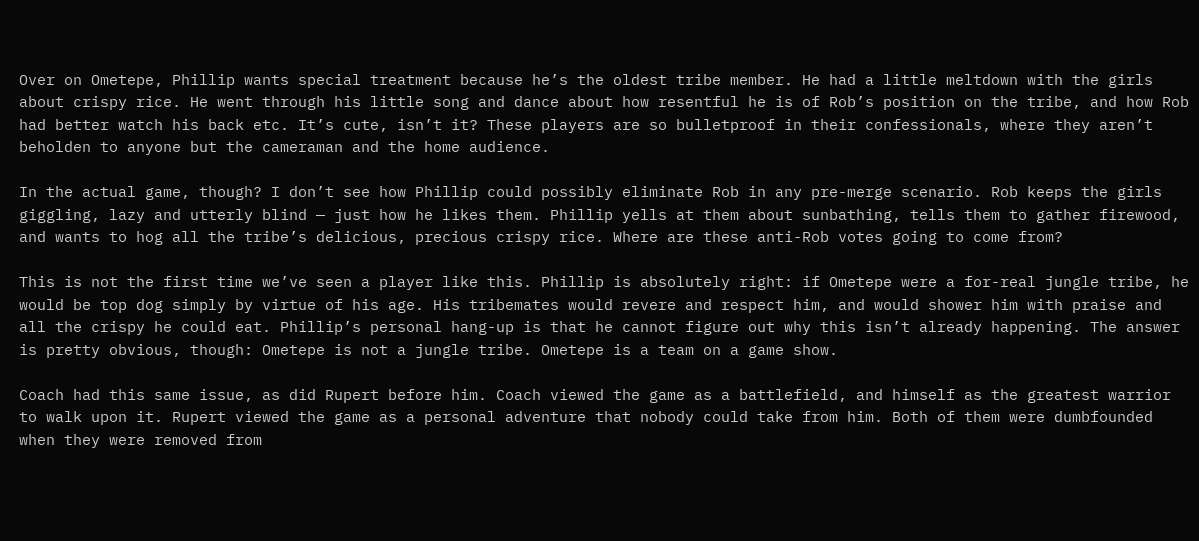Over on Ometepe, Phillip wants special treatment because he’s the oldest tribe member. He had a little meltdown with the girls about crispy rice. He went through his little song and dance about how resentful he is of Rob’s position on the tribe, and how Rob had better watch his back etc. It’s cute, isn’t it? These players are so bulletproof in their confessionals, where they aren’t beholden to anyone but the cameraman and the home audience.

In the actual game, though? I don’t see how Phillip could possibly eliminate Rob in any pre-merge scenario. Rob keeps the girls giggling, lazy and utterly blind — just how he likes them. Phillip yells at them about sunbathing, tells them to gather firewood, and wants to hog all the tribe’s delicious, precious crispy rice. Where are these anti-Rob votes going to come from?

This is not the first time we’ve seen a player like this. Phillip is absolutely right: if Ometepe were a for-real jungle tribe, he would be top dog simply by virtue of his age. His tribemates would revere and respect him, and would shower him with praise and all the crispy he could eat. Phillip’s personal hang-up is that he cannot figure out why this isn’t already happening. The answer is pretty obvious, though: Ometepe is not a jungle tribe. Ometepe is a team on a game show.

Coach had this same issue, as did Rupert before him. Coach viewed the game as a battlefield, and himself as the greatest warrior to walk upon it. Rupert viewed the game as a personal adventure that nobody could take from him. Both of them were dumbfounded when they were removed from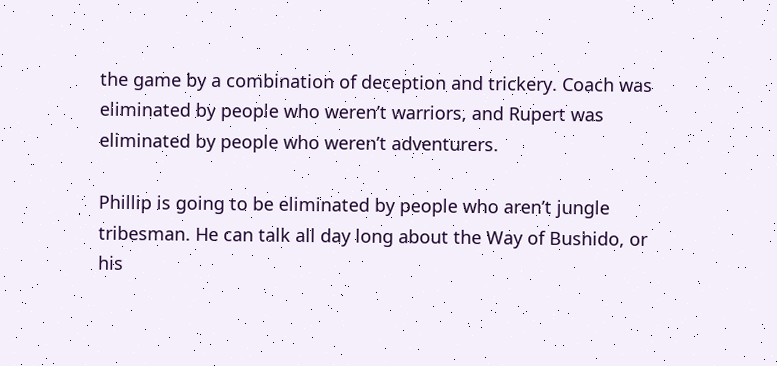the game by a combination of deception and trickery. Coach was eliminated by people who weren’t warriors, and Rupert was eliminated by people who weren’t adventurers.

Phillip is going to be eliminated by people who aren’t jungle tribesman. He can talk all day long about the Way of Bushido, or his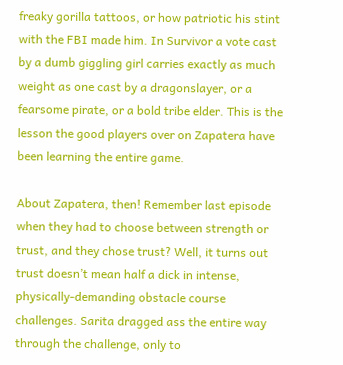freaky gorilla tattoos, or how patriotic his stint with the FBI made him. In Survivor a vote cast by a dumb giggling girl carries exactly as much weight as one cast by a dragonslayer, or a fearsome pirate, or a bold tribe elder. This is the lesson the good players over on Zapatera have been learning the entire game.

About Zapatera, then! Remember last episode when they had to choose between strength or trust, and they chose trust? Well, it turns out trust doesn’t mean half a dick in intense, physically-demanding obstacle course challenges. Sarita dragged ass the entire way through the challenge, only to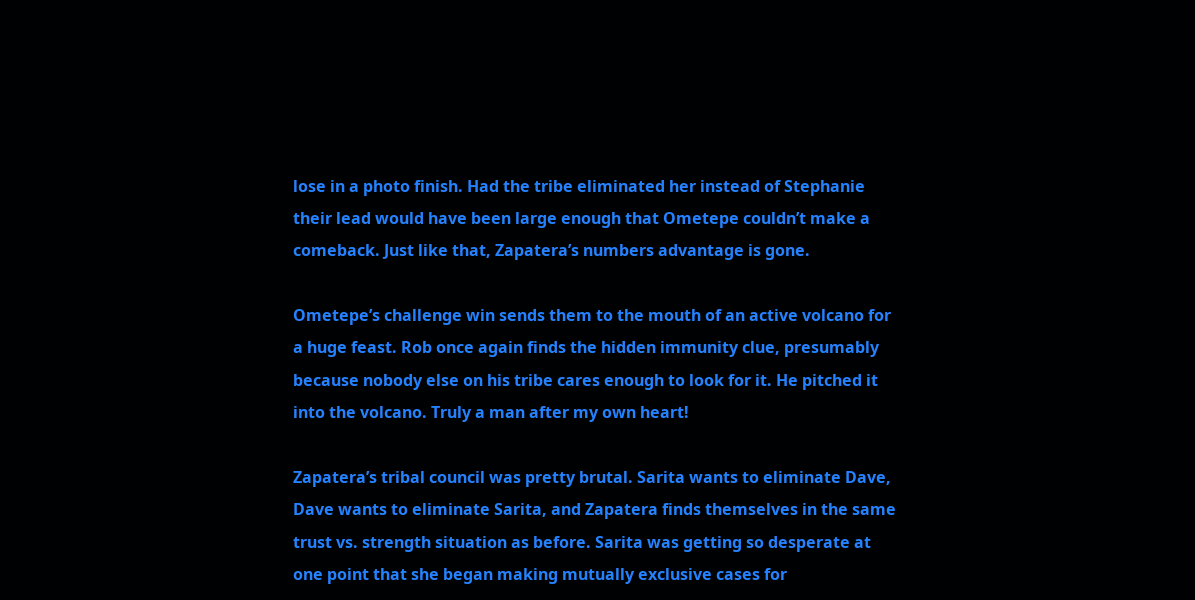lose in a photo finish. Had the tribe eliminated her instead of Stephanie their lead would have been large enough that Ometepe couldn’t make a comeback. Just like that, Zapatera’s numbers advantage is gone.

Ometepe’s challenge win sends them to the mouth of an active volcano for a huge feast. Rob once again finds the hidden immunity clue, presumably because nobody else on his tribe cares enough to look for it. He pitched it into the volcano. Truly a man after my own heart!

Zapatera’s tribal council was pretty brutal. Sarita wants to eliminate Dave, Dave wants to eliminate Sarita, and Zapatera finds themselves in the same trust vs. strength situation as before. Sarita was getting so desperate at one point that she began making mutually exclusive cases for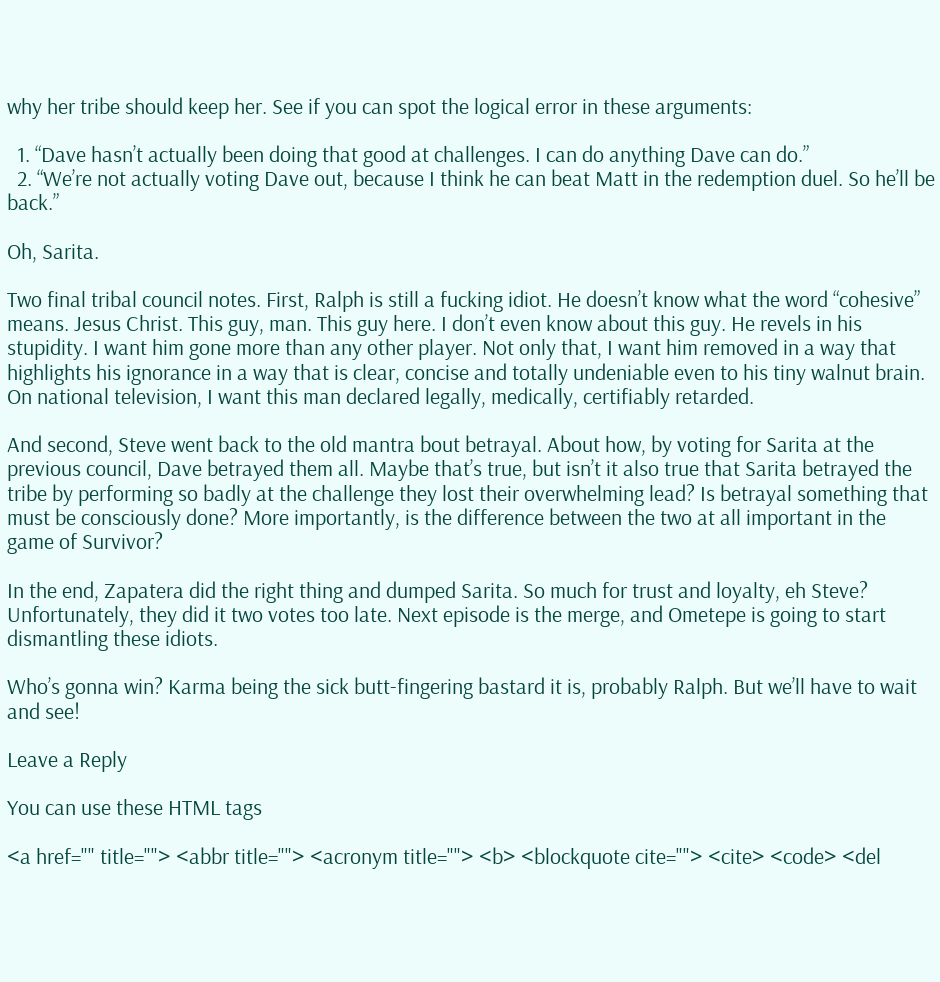why her tribe should keep her. See if you can spot the logical error in these arguments:

  1. “Dave hasn’t actually been doing that good at challenges. I can do anything Dave can do.”
  2. “We’re not actually voting Dave out, because I think he can beat Matt in the redemption duel. So he’ll be back.”

Oh, Sarita.

Two final tribal council notes. First, Ralph is still a fucking idiot. He doesn’t know what the word “cohesive” means. Jesus Christ. This guy, man. This guy here. I don’t even know about this guy. He revels in his stupidity. I want him gone more than any other player. Not only that, I want him removed in a way that highlights his ignorance in a way that is clear, concise and totally undeniable even to his tiny walnut brain. On national television, I want this man declared legally, medically, certifiably retarded.

And second, Steve went back to the old mantra bout betrayal. About how, by voting for Sarita at the previous council, Dave betrayed them all. Maybe that’s true, but isn’t it also true that Sarita betrayed the tribe by performing so badly at the challenge they lost their overwhelming lead? Is betrayal something that must be consciously done? More importantly, is the difference between the two at all important in the game of Survivor?

In the end, Zapatera did the right thing and dumped Sarita. So much for trust and loyalty, eh Steve? Unfortunately, they did it two votes too late. Next episode is the merge, and Ometepe is going to start dismantling these idiots.

Who’s gonna win? Karma being the sick butt-fingering bastard it is, probably Ralph. But we’ll have to wait and see!

Leave a Reply

You can use these HTML tags

<a href="" title=""> <abbr title=""> <acronym title=""> <b> <blockquote cite=""> <cite> <code> <del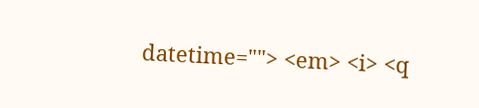datetime=""> <em> <i> <q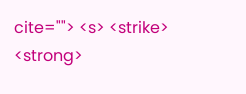cite=""> <s> <strike> <strong>